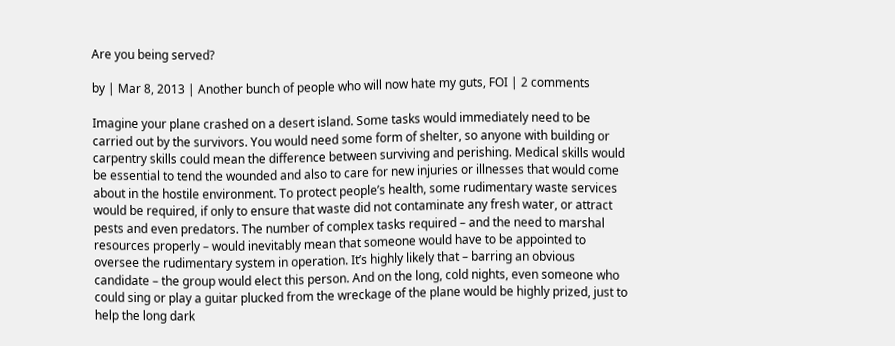Are you being served?

by | Mar 8, 2013 | Another bunch of people who will now hate my guts, FOI | 2 comments

Imagine your plane crashed on a desert island. Some tasks would immediately need to be carried out by the survivors. You would need some form of shelter, so anyone with building or carpentry skills could mean the difference between surviving and perishing. Medical skills would be essential to tend the wounded and also to care for new injuries or illnesses that would come about in the hostile environment. To protect people’s health, some rudimentary waste services would be required, if only to ensure that waste did not contaminate any fresh water, or attract pests and even predators. The number of complex tasks required – and the need to marshal resources properly – would inevitably mean that someone would have to be appointed to oversee the rudimentary system in operation. It’s highly likely that – barring an obvious candidate – the group would elect this person. And on the long, cold nights, even someone who could sing or play a guitar plucked from the wreckage of the plane would be highly prized, just to help the long dark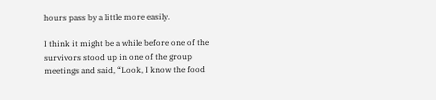hours pass by a little more easily.

I think it might be a while before one of the survivors stood up in one of the group meetings and said, “Look, I know the food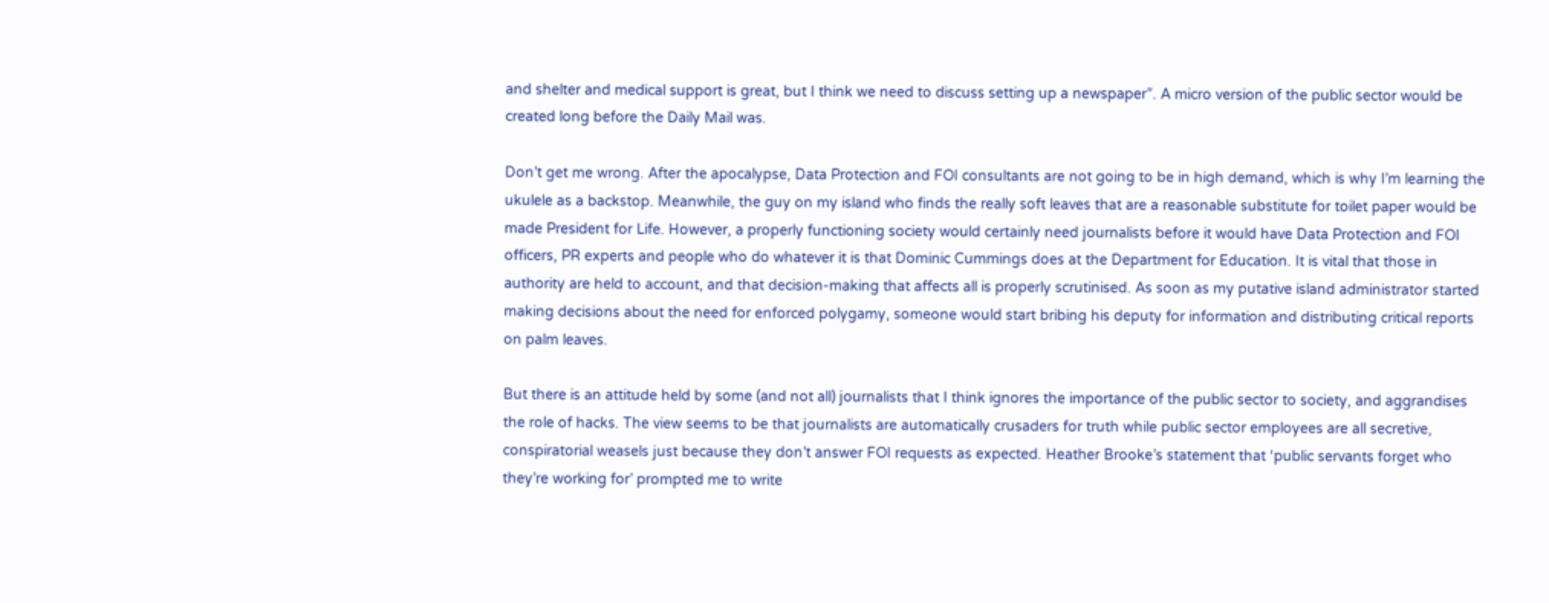and shelter and medical support is great, but I think we need to discuss setting up a newspaper”. A micro version of the public sector would be created long before the Daily Mail was.

Don’t get me wrong. After the apocalypse, Data Protection and FOI consultants are not going to be in high demand, which is why I’m learning the ukulele as a backstop. Meanwhile, the guy on my island who finds the really soft leaves that are a reasonable substitute for toilet paper would be made President for Life. However, a properly functioning society would certainly need journalists before it would have Data Protection and FOI officers, PR experts and people who do whatever it is that Dominic Cummings does at the Department for Education. It is vital that those in authority are held to account, and that decision-making that affects all is properly scrutinised. As soon as my putative island administrator started making decisions about the need for enforced polygamy, someone would start bribing his deputy for information and distributing critical reports on palm leaves.

But there is an attitude held by some (and not all) journalists that I think ignores the importance of the public sector to society, and aggrandises the role of hacks. The view seems to be that journalists are automatically crusaders for truth while public sector employees are all secretive, conspiratorial weasels just because they don’t answer FOI requests as expected. Heather Brooke’s statement that ‘public servants forget who they’re working for’ prompted me to write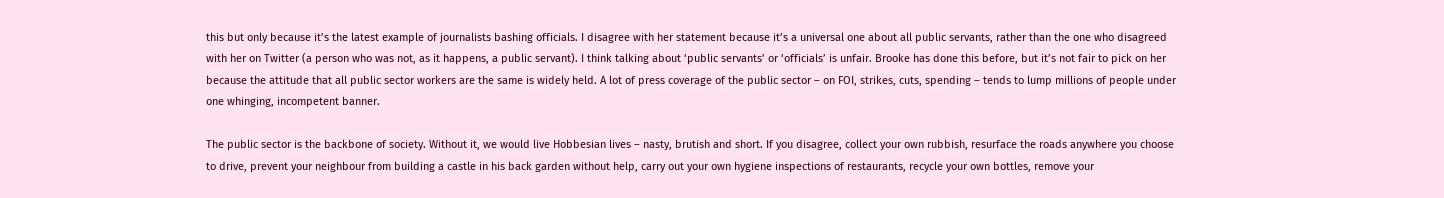this but only because it’s the latest example of journalists bashing officials. I disagree with her statement because it’s a universal one about all public servants, rather than the one who disagreed with her on Twitter (a person who was not, as it happens, a public servant). I think talking about ‘public servants’ or ‘officials’ is unfair. Brooke has done this before, but it’s not fair to pick on her because the attitude that all public sector workers are the same is widely held. A lot of press coverage of the public sector – on FOI, strikes, cuts, spending – tends to lump millions of people under one whinging, incompetent banner.

The public sector is the backbone of society. Without it, we would live Hobbesian lives – nasty, brutish and short. If you disagree, collect your own rubbish, resurface the roads anywhere you choose to drive, prevent your neighbour from building a castle in his back garden without help, carry out your own hygiene inspections of restaurants, recycle your own bottles, remove your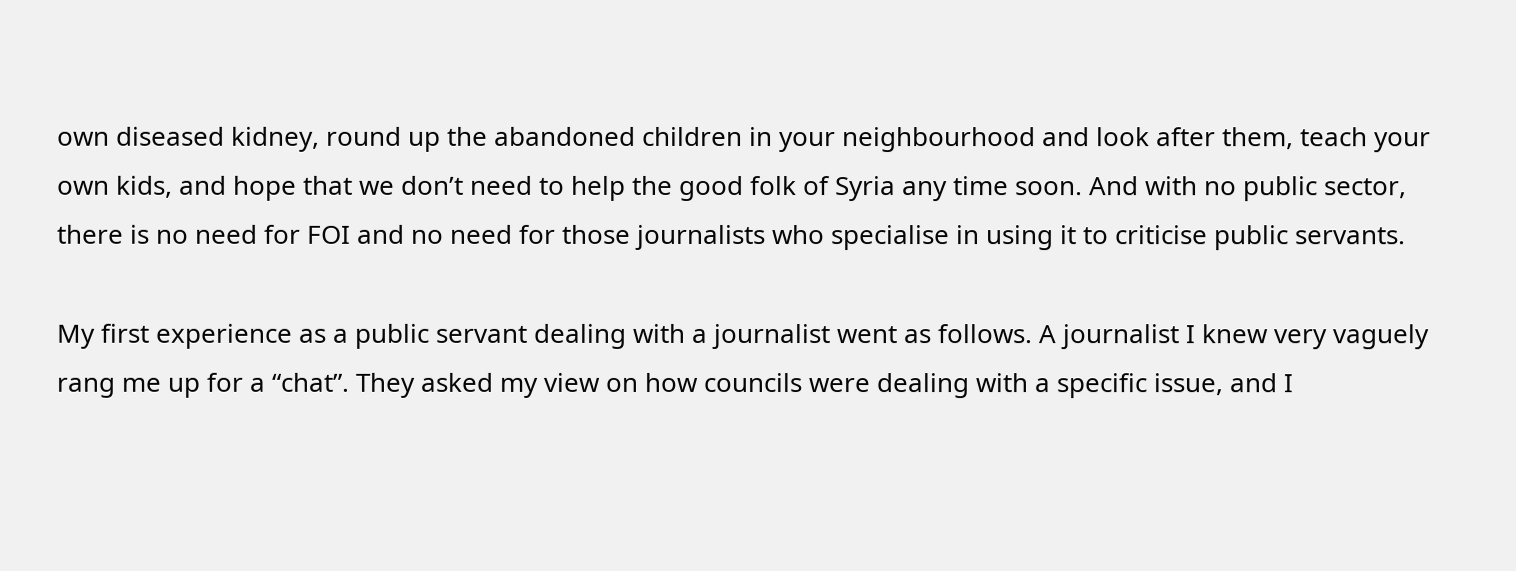own diseased kidney, round up the abandoned children in your neighbourhood and look after them, teach your own kids, and hope that we don’t need to help the good folk of Syria any time soon. And with no public sector, there is no need for FOI and no need for those journalists who specialise in using it to criticise public servants.

My first experience as a public servant dealing with a journalist went as follows. A journalist I knew very vaguely rang me up for a “chat”. They asked my view on how councils were dealing with a specific issue, and I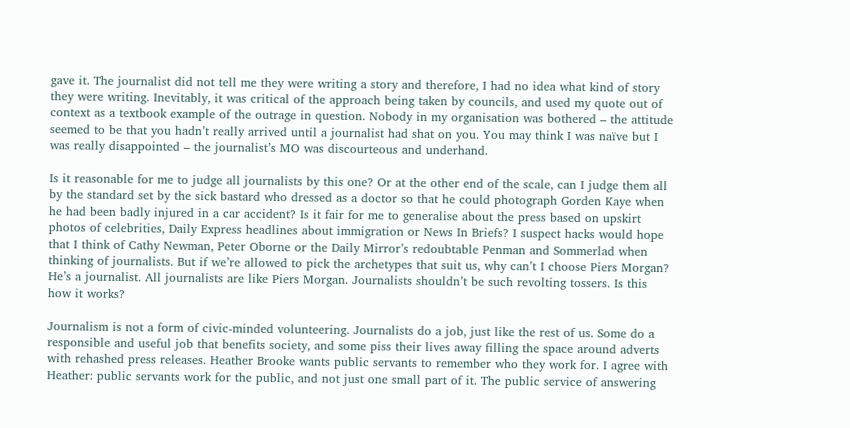gave it. The journalist did not tell me they were writing a story and therefore, I had no idea what kind of story they were writing. Inevitably, it was critical of the approach being taken by councils, and used my quote out of context as a textbook example of the outrage in question. Nobody in my organisation was bothered – the attitude seemed to be that you hadn’t really arrived until a journalist had shat on you. You may think I was naïve but I was really disappointed – the journalist’s MO was discourteous and underhand.

Is it reasonable for me to judge all journalists by this one? Or at the other end of the scale, can I judge them all by the standard set by the sick bastard who dressed as a doctor so that he could photograph Gorden Kaye when he had been badly injured in a car accident? Is it fair for me to generalise about the press based on upskirt photos of celebrities, Daily Express headlines about immigration or News In Briefs? I suspect hacks would hope that I think of Cathy Newman, Peter Oborne or the Daily Mirror’s redoubtable Penman and Sommerlad when thinking of journalists. But if we’re allowed to pick the archetypes that suit us, why can’t I choose Piers Morgan? He’s a journalist. All journalists are like Piers Morgan. Journalists shouldn’t be such revolting tossers. Is this how it works?

Journalism is not a form of civic-minded volunteering. Journalists do a job, just like the rest of us. Some do a responsible and useful job that benefits society, and some piss their lives away filling the space around adverts with rehashed press releases. Heather Brooke wants public servants to remember who they work for. I agree with Heather: public servants work for the public, and not just one small part of it. The public service of answering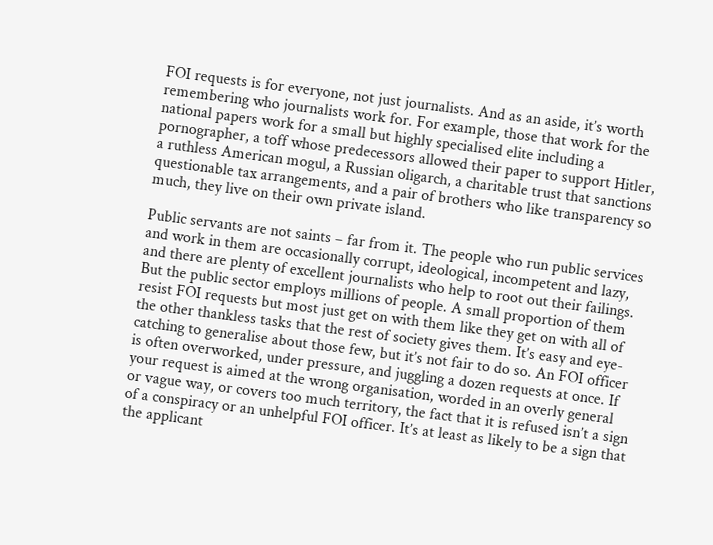FOI requests is for everyone, not just journalists. And as an aside, it’s worth remembering who journalists work for. For example, those that work for the national papers work for a small but highly specialised elite including a pornographer, a toff whose predecessors allowed their paper to support Hitler, a ruthless American mogul, a Russian oligarch, a charitable trust that sanctions questionable tax arrangements, and a pair of brothers who like transparency so much, they live on their own private island.

Public servants are not saints – far from it. The people who run public services and work in them are occasionally corrupt, ideological, incompetent and lazy, and there are plenty of excellent journalists who help to root out their failings. But the public sector employs millions of people. A small proportion of them resist FOI requests but most just get on with them like they get on with all of the other thankless tasks that the rest of society gives them. It’s easy and eye-catching to generalise about those few, but it’s not fair to do so. An FOI officer is often overworked, under pressure, and juggling a dozen requests at once. If your request is aimed at the wrong organisation, worded in an overly general or vague way, or covers too much territory, the fact that it is refused isn’t a sign of a conspiracy or an unhelpful FOI officer. It’s at least as likely to be a sign that the applicant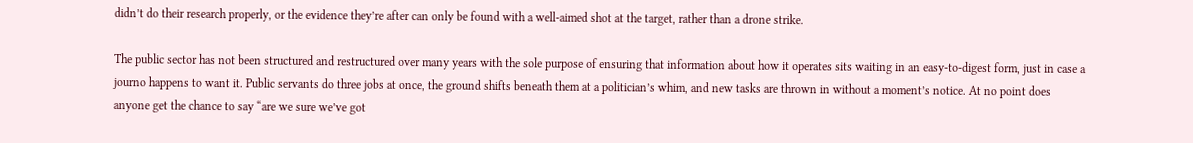didn’t do their research properly, or the evidence they’re after can only be found with a well-aimed shot at the target, rather than a drone strike.

The public sector has not been structured and restructured over many years with the sole purpose of ensuring that information about how it operates sits waiting in an easy-to-digest form, just in case a journo happens to want it. Public servants do three jobs at once, the ground shifts beneath them at a politician’s whim, and new tasks are thrown in without a moment’s notice. At no point does anyone get the chance to say “are we sure we’ve got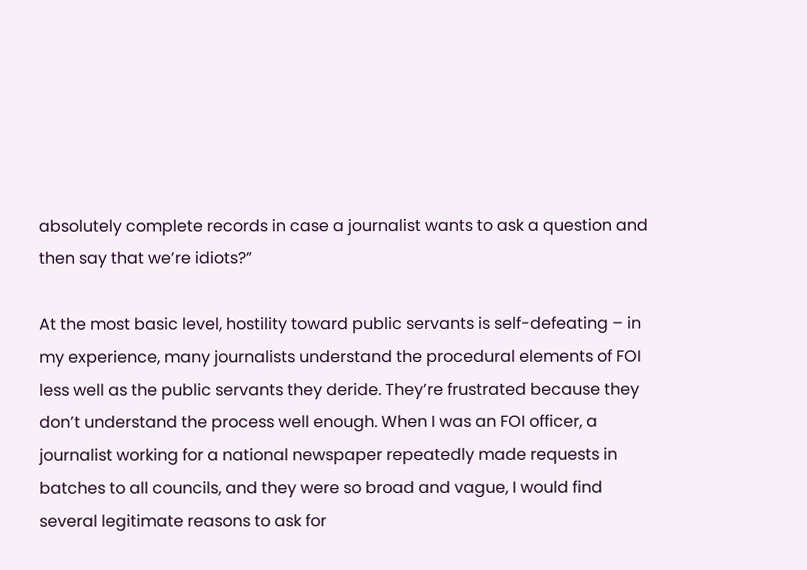absolutely complete records in case a journalist wants to ask a question and then say that we’re idiots?”

At the most basic level, hostility toward public servants is self-defeating – in my experience, many journalists understand the procedural elements of FOI less well as the public servants they deride. They’re frustrated because they don’t understand the process well enough. When I was an FOI officer, a journalist working for a national newspaper repeatedly made requests in batches to all councils, and they were so broad and vague, I would find several legitimate reasons to ask for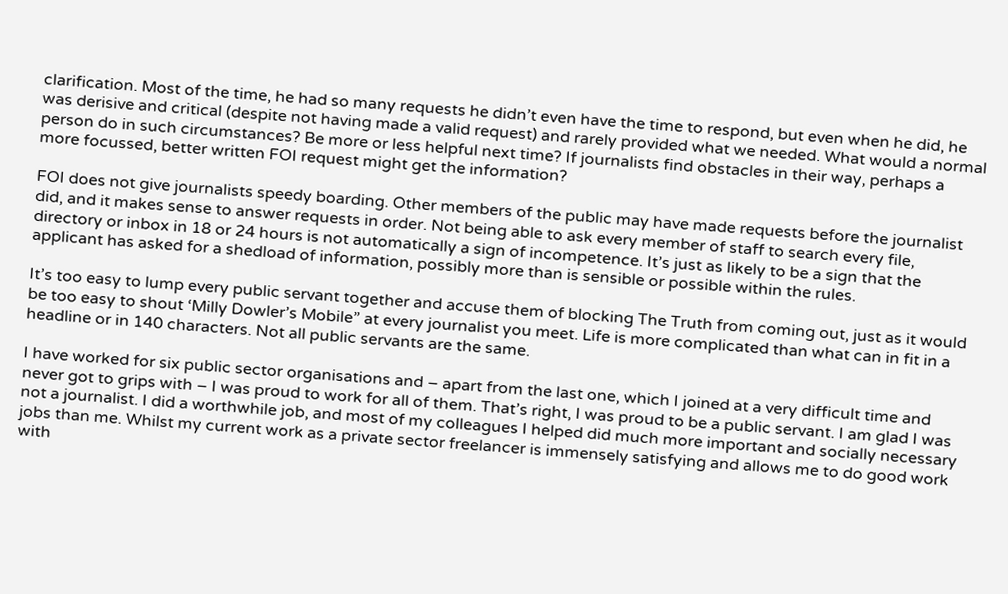clarification. Most of the time, he had so many requests he didn’t even have the time to respond, but even when he did, he was derisive and critical (despite not having made a valid request) and rarely provided what we needed. What would a normal person do in such circumstances? Be more or less helpful next time? If journalists find obstacles in their way, perhaps a more focussed, better written FOI request might get the information?

FOI does not give journalists speedy boarding. Other members of the public may have made requests before the journalist did, and it makes sense to answer requests in order. Not being able to ask every member of staff to search every file, directory or inbox in 18 or 24 hours is not automatically a sign of incompetence. It’s just as likely to be a sign that the applicant has asked for a shedload of information, possibly more than is sensible or possible within the rules.

It’s too easy to lump every public servant together and accuse them of blocking The Truth from coming out, just as it would be too easy to shout ‘Milly Dowler’s Mobile” at every journalist you meet. Life is more complicated than what can in fit in a headline or in 140 characters. Not all public servants are the same.

I have worked for six public sector organisations and – apart from the last one, which I joined at a very difficult time and never got to grips with – I was proud to work for all of them. That’s right, I was proud to be a public servant. I am glad I was not a journalist. I did a worthwhile job, and most of my colleagues I helped did much more important and socially necessary jobs than me. Whilst my current work as a private sector freelancer is immensely satisfying and allows me to do good work with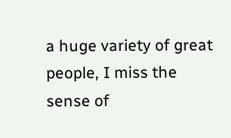a huge variety of great people, I miss the sense of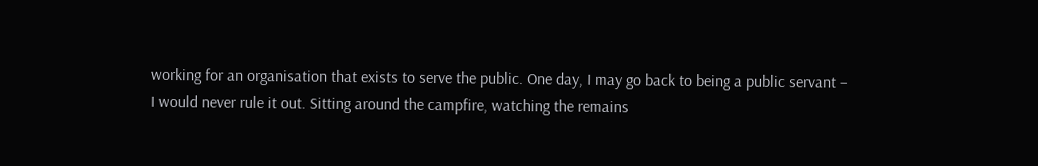working for an organisation that exists to serve the public. One day, I may go back to being a public servant – I would never rule it out. Sitting around the campfire, watching the remains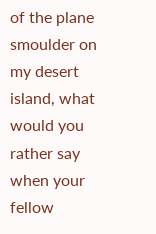of the plane smoulder on my desert island, what would you rather say when your fellow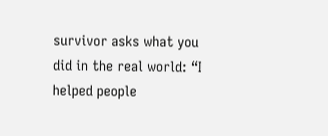survivor asks what you did in the real world: “I helped people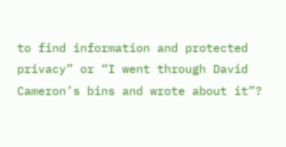to find information and protected privacy” or “I went through David Cameron’s bins and wrote about it”?